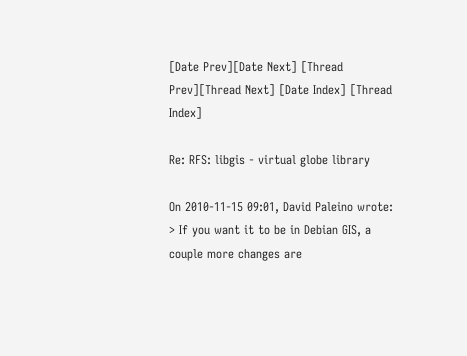[Date Prev][Date Next] [Thread Prev][Thread Next] [Date Index] [Thread Index]

Re: RFS: libgis - virtual globe library

On 2010-11-15 09:01, David Paleino wrote:
> If you want it to be in Debian GIS, a couple more changes are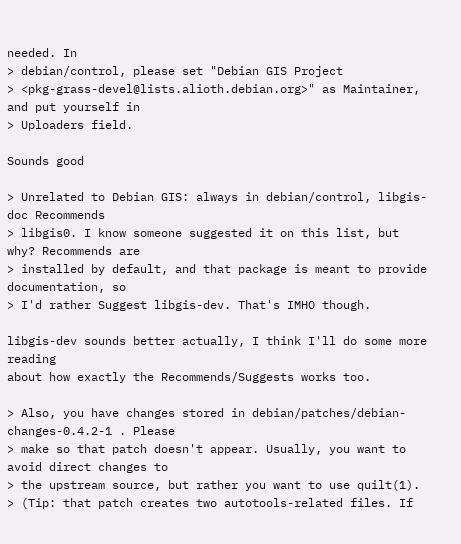needed. In
> debian/control, please set "Debian GIS Project
> <pkg-grass-devel@lists.alioth.debian.org>" as Maintainer, and put yourself in
> Uploaders field.

Sounds good

> Unrelated to Debian GIS: always in debian/control, libgis-doc Recommends
> libgis0. I know someone suggested it on this list, but why? Recommends are
> installed by default, and that package is meant to provide documentation, so
> I'd rather Suggest libgis-dev. That's IMHO though.

libgis-dev sounds better actually, I think I'll do some more reading
about how exactly the Recommends/Suggests works too.

> Also, you have changes stored in debian/patches/debian-changes-0.4.2-1 . Please
> make so that patch doesn't appear. Usually, you want to avoid direct changes to
> the upstream source, but rather you want to use quilt(1).
> (Tip: that patch creates two autotools-related files. If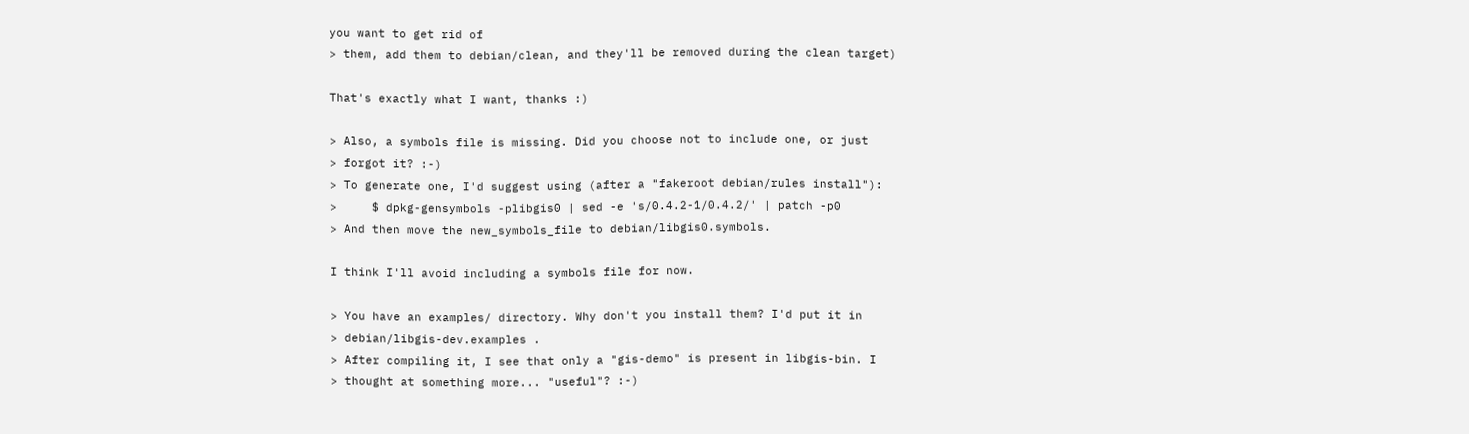you want to get rid of
> them, add them to debian/clean, and they'll be removed during the clean target)

That's exactly what I want, thanks :)

> Also, a symbols file is missing. Did you choose not to include one, or just
> forgot it? :-)
> To generate one, I'd suggest using (after a "fakeroot debian/rules install"):
>     $ dpkg-gensymbols -plibgis0 | sed -e 's/0.4.2-1/0.4.2/' | patch -p0
> And then move the new_symbols_file to debian/libgis0.symbols.

I think I'll avoid including a symbols file for now.

> You have an examples/ directory. Why don't you install them? I'd put it in
> debian/libgis-dev.examples .
> After compiling it, I see that only a "gis-demo" is present in libgis-bin. I
> thought at something more... "useful"? :-)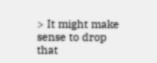> It might make sense to drop that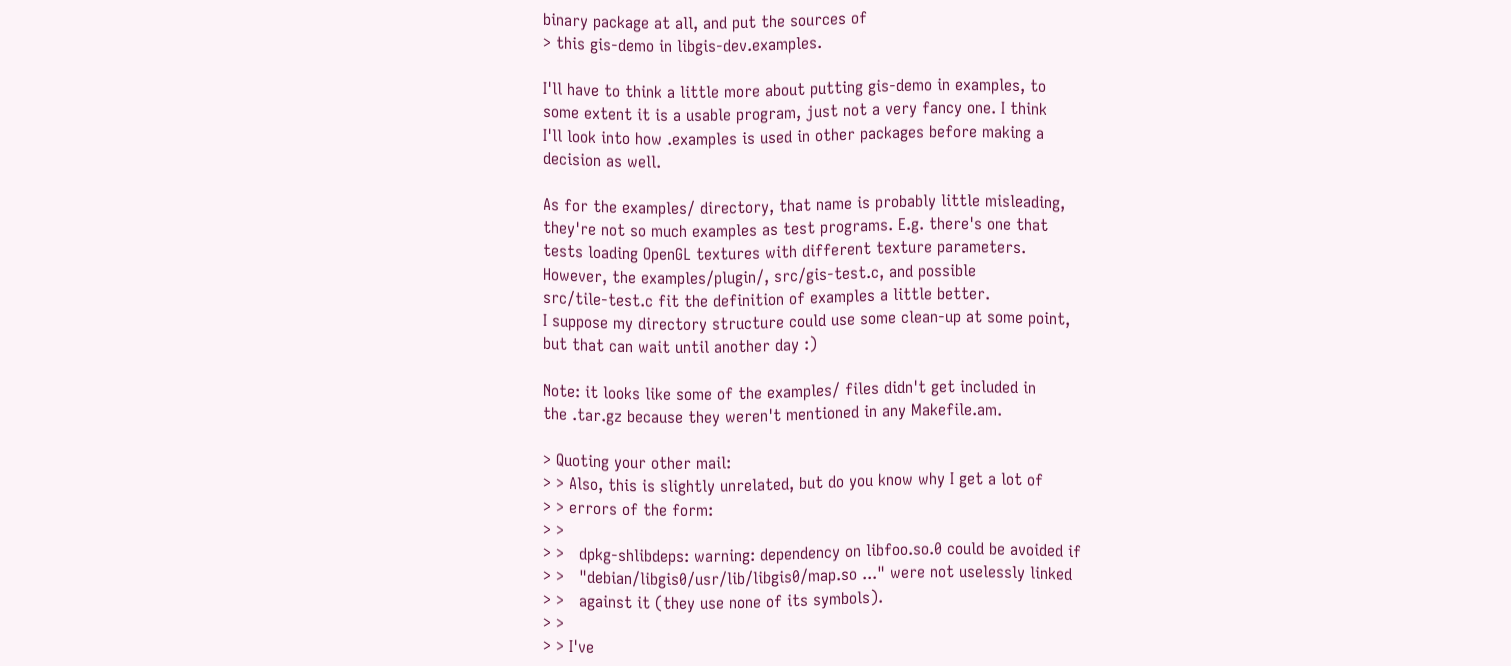binary package at all, and put the sources of
> this gis-demo in libgis-dev.examples.

I'll have to think a little more about putting gis-demo in examples, to
some extent it is a usable program, just not a very fancy one. I think
I'll look into how .examples is used in other packages before making a
decision as well.

As for the examples/ directory, that name is probably little misleading,
they're not so much examples as test programs. E.g. there's one that
tests loading OpenGL textures with different texture parameters.
However, the examples/plugin/, src/gis-test.c, and possible
src/tile-test.c fit the definition of examples a little better.
I suppose my directory structure could use some clean-up at some point,
but that can wait until another day :)

Note: it looks like some of the examples/ files didn't get included in
the .tar.gz because they weren't mentioned in any Makefile.am.

> Quoting your other mail:
> > Also, this is slightly unrelated, but do you know why I get a lot of
> > errors of the form:
> >
> >   dpkg-shlibdeps: warning: dependency on libfoo.so.0 could be avoided if
> >   "debian/libgis0/usr/lib/libgis0/map.so ..." were not uselessly linked
> >   against it (they use none of its symbols).
> >
> > I've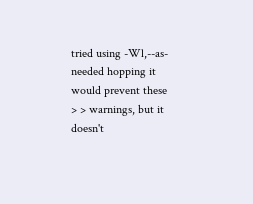tried using -Wl,--as-needed hopping it would prevent these
> > warnings, but it doesn't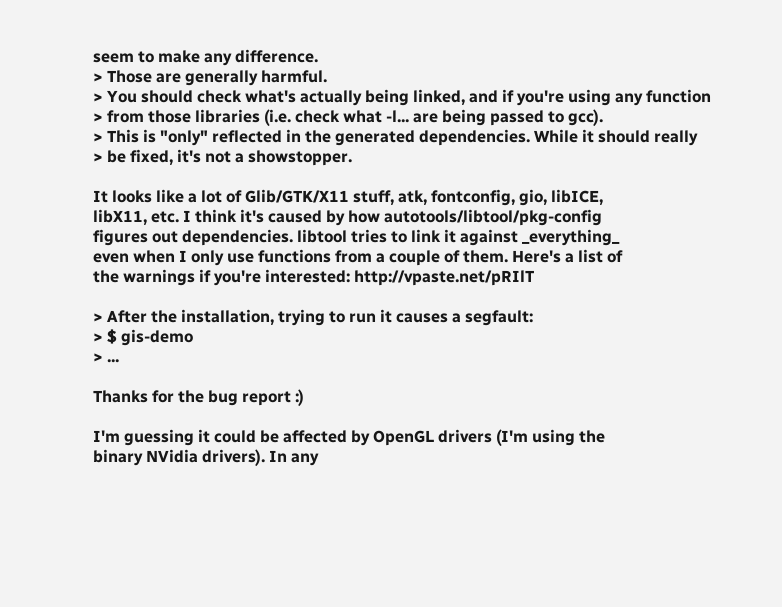seem to make any difference.
> Those are generally harmful.
> You should check what's actually being linked, and if you're using any function
> from those libraries (i.e. check what -l... are being passed to gcc).
> This is "only" reflected in the generated dependencies. While it should really
> be fixed, it's not a showstopper.

It looks like a lot of Glib/GTK/X11 stuff, atk, fontconfig, gio, libICE,
libX11, etc. I think it's caused by how autotools/libtool/pkg-config
figures out dependencies. libtool tries to link it against _everything_
even when I only use functions from a couple of them. Here's a list of
the warnings if you're interested: http://vpaste.net/pRIlT

> After the installation, trying to run it causes a segfault:
> $ gis-demo
> ...

Thanks for the bug report :)

I'm guessing it could be affected by OpenGL drivers (I'm using the
binary NVidia drivers). In any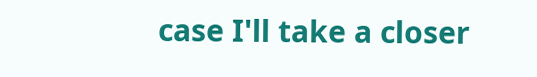case I'll take a closer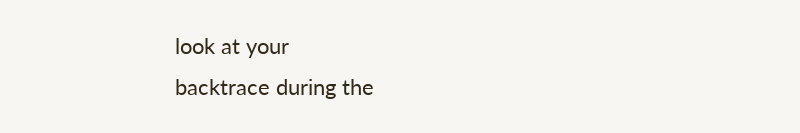look at your
backtrace during the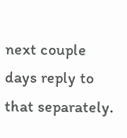next couple days reply to that separately.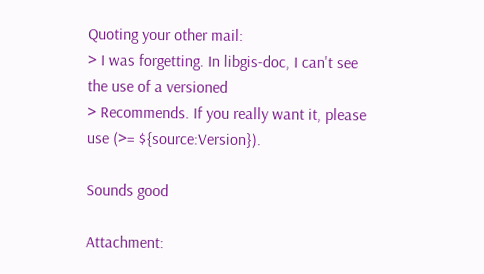Quoting your other mail:
> I was forgetting. In libgis-doc, I can't see the use of a versioned
> Recommends. If you really want it, please use (>= ${source:Version}).

Sounds good

Attachment: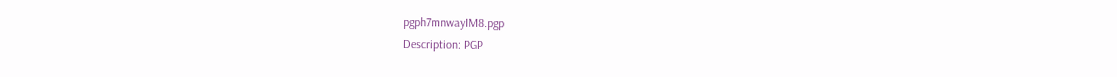pgph7mnwayIM8.pgp
Description: PGP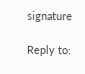signature

Reply to: